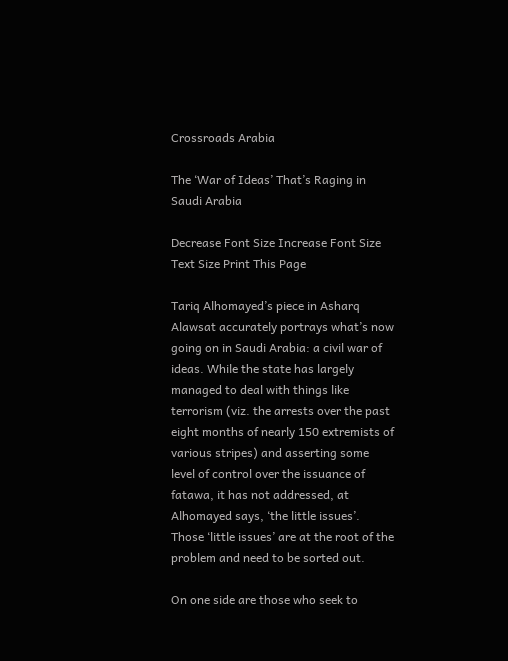Crossroads Arabia

The ‘War of Ideas’ That’s Raging in Saudi Arabia

Decrease Font Size Increase Font Size Text Size Print This Page

Tariq Alhomayed’s piece in Asharq Alawsat accurately portrays what’s now going on in Saudi Arabia: a civil war of ideas. While the state has largely managed to deal with things like terrorism (viz. the arrests over the past eight months of nearly 150 extremists of various stripes) and asserting some level of control over the issuance of fatawa, it has not addressed, at Alhomayed says, ‘the little issues’. Those ‘little issues’ are at the root of the problem and need to be sorted out.

On one side are those who seek to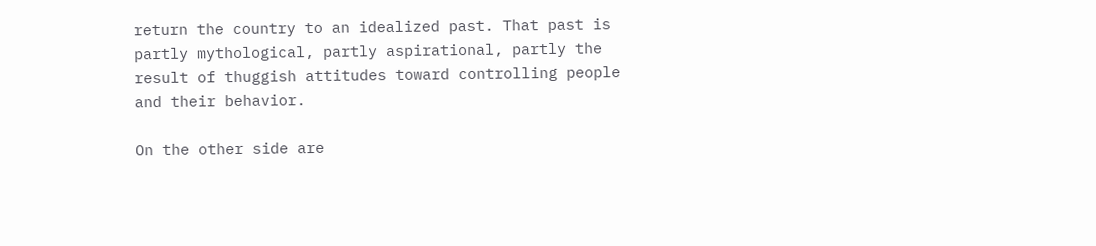return the country to an idealized past. That past is partly mythological, partly aspirational, partly the result of thuggish attitudes toward controlling people and their behavior.

On the other side are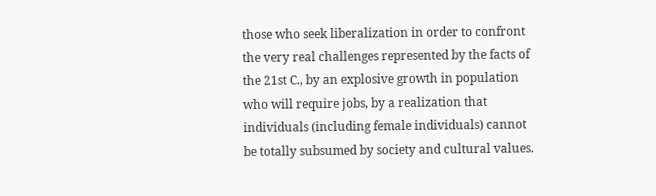those who seek liberalization in order to confront the very real challenges represented by the facts of the 21st C., by an explosive growth in population who will require jobs, by a realization that individuals (including female individuals) cannot be totally subsumed by society and cultural values.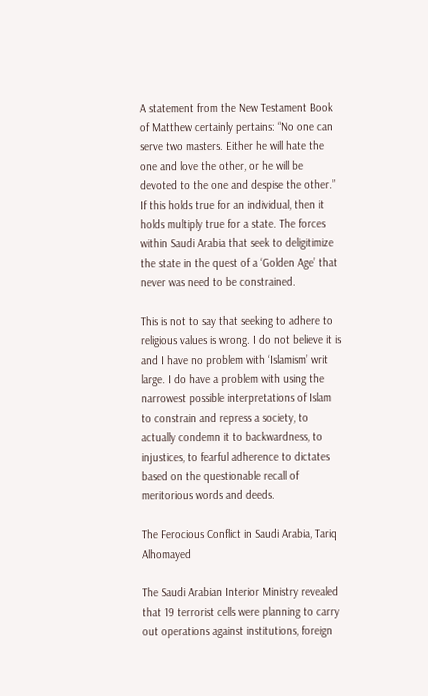A statement from the New Testament Book of Matthew certainly pertains: “No one can serve two masters. Either he will hate the one and love the other, or he will be devoted to the one and despise the other.” If this holds true for an individual, then it holds multiply true for a state. The forces within Saudi Arabia that seek to deligitimize the state in the quest of a ‘Golden Age’ that never was need to be constrained.

This is not to say that seeking to adhere to religious values is wrong. I do not believe it is and I have no problem with ‘Islamism’ writ large. I do have a problem with using the narrowest possible interpretations of Islam to constrain and repress a society, to actually condemn it to backwardness, to injustices, to fearful adherence to dictates based on the questionable recall of meritorious words and deeds.

The Ferocious Conflict in Saudi Arabia, Tariq Alhomayed

The Saudi Arabian Interior Ministry revealed that 19 terrorist cells were planning to carry out operations against institutions, foreign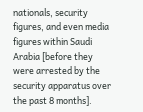nationals, security figures, and even media figures within Saudi Arabia [before they were arrested by the security apparatus over the past 8 months].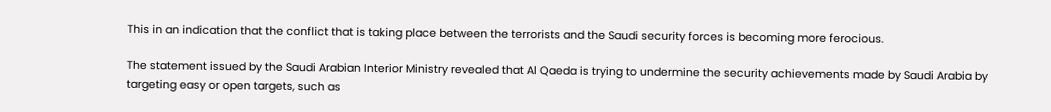This in an indication that the conflict that is taking place between the terrorists and the Saudi security forces is becoming more ferocious.

The statement issued by the Saudi Arabian Interior Ministry revealed that Al Qaeda is trying to undermine the security achievements made by Saudi Arabia by targeting easy or open targets, such as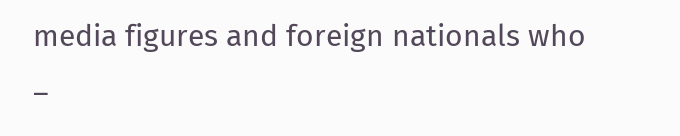media figures and foreign nationals who –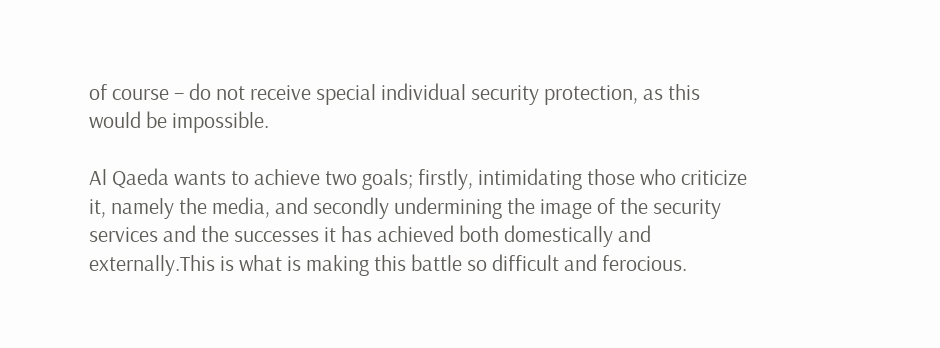of course – do not receive special individual security protection, as this would be impossible.

Al Qaeda wants to achieve two goals; firstly, intimidating those who criticize it, namely the media, and secondly undermining the image of the security services and the successes it has achieved both domestically and externally.This is what is making this battle so difficult and ferocious.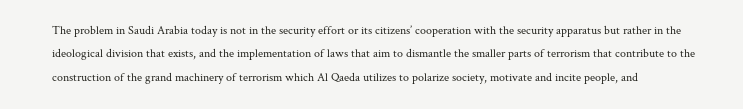The problem in Saudi Arabia today is not in the security effort or its citizens’ cooperation with the security apparatus but rather in the ideological division that exists, and the implementation of laws that aim to dismantle the smaller parts of terrorism that contribute to the construction of the grand machinery of terrorism which Al Qaeda utilizes to polarize society, motivate and incite people, and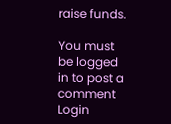raise funds.

You must be logged in to post a comment Login